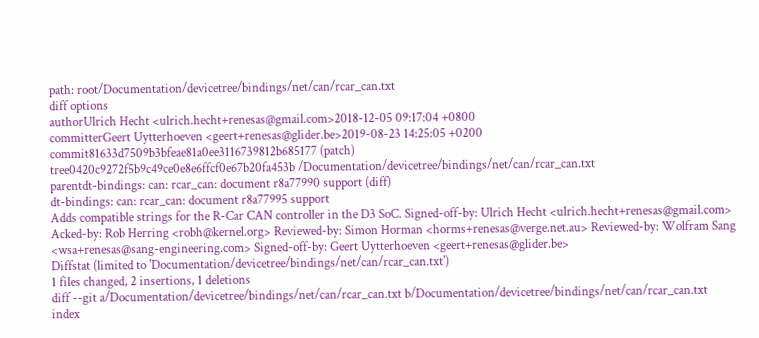path: root/Documentation/devicetree/bindings/net/can/rcar_can.txt
diff options
authorUlrich Hecht <ulrich.hecht+renesas@gmail.com>2018-12-05 09:17:04 +0800
committerGeert Uytterhoeven <geert+renesas@glider.be>2019-08-23 14:25:05 +0200
commit81633d7509b3bfeae81a0ee3116739812b685177 (patch)
tree0420c9272f5b9c49ce0e8e6ffcf0e67b20fa453b /Documentation/devicetree/bindings/net/can/rcar_can.txt
parentdt-bindings: can: rcar_can: document r8a77990 support (diff)
dt-bindings: can: rcar_can: document r8a77995 support
Adds compatible strings for the R-Car CAN controller in the D3 SoC. Signed-off-by: Ulrich Hecht <ulrich.hecht+renesas@gmail.com> Acked-by: Rob Herring <robh@kernel.org> Reviewed-by: Simon Horman <horms+renesas@verge.net.au> Reviewed-by: Wolfram Sang <wsa+renesas@sang-engineering.com> Signed-off-by: Geert Uytterhoeven <geert+renesas@glider.be>
Diffstat (limited to 'Documentation/devicetree/bindings/net/can/rcar_can.txt')
1 files changed, 2 insertions, 1 deletions
diff --git a/Documentation/devicetree/bindings/net/can/rcar_can.txt b/Documentation/devicetree/bindings/net/can/rcar_can.txt
index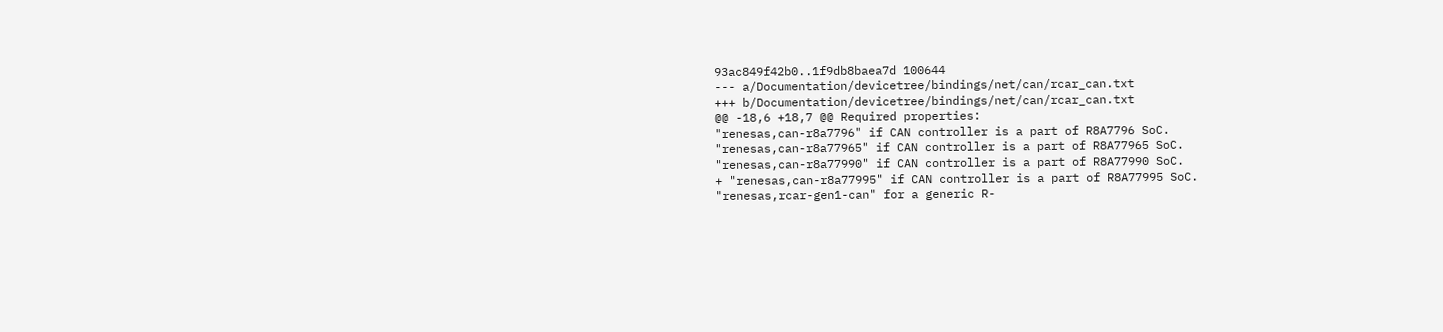93ac849f42b0..1f9db8baea7d 100644
--- a/Documentation/devicetree/bindings/net/can/rcar_can.txt
+++ b/Documentation/devicetree/bindings/net/can/rcar_can.txt
@@ -18,6 +18,7 @@ Required properties:
"renesas,can-r8a7796" if CAN controller is a part of R8A7796 SoC.
"renesas,can-r8a77965" if CAN controller is a part of R8A77965 SoC.
"renesas,can-r8a77990" if CAN controller is a part of R8A77990 SoC.
+ "renesas,can-r8a77995" if CAN controller is a part of R8A77995 SoC.
"renesas,rcar-gen1-can" for a generic R-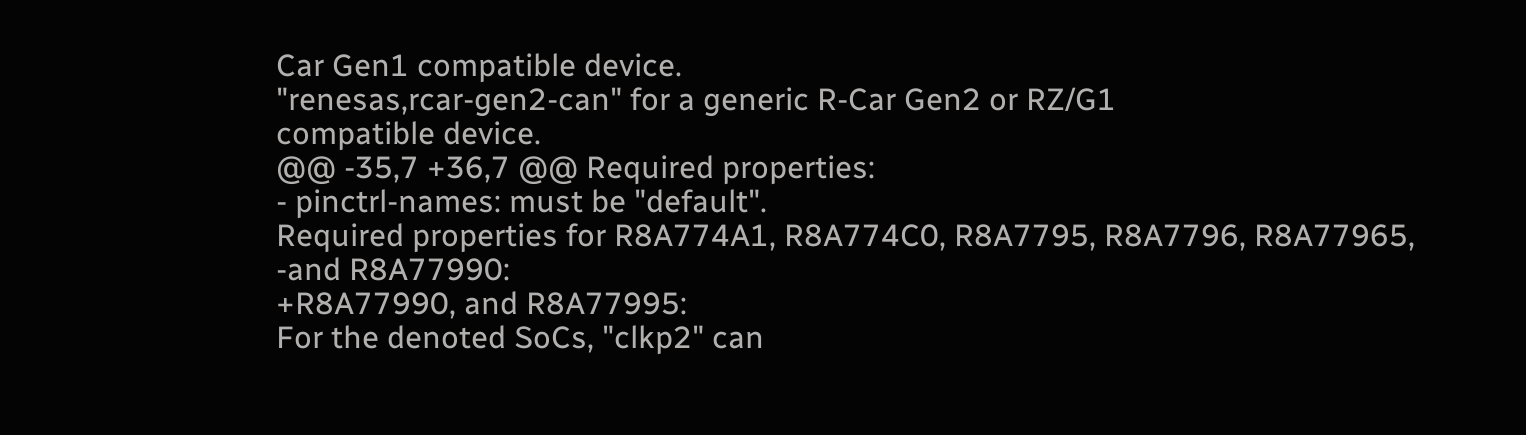Car Gen1 compatible device.
"renesas,rcar-gen2-can" for a generic R-Car Gen2 or RZ/G1
compatible device.
@@ -35,7 +36,7 @@ Required properties:
- pinctrl-names: must be "default".
Required properties for R8A774A1, R8A774C0, R8A7795, R8A7796, R8A77965,
-and R8A77990:
+R8A77990, and R8A77995:
For the denoted SoCs, "clkp2" can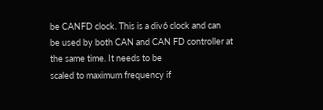be CANFD clock. This is a div6 clock and can
be used by both CAN and CAN FD controller at the same time. It needs to be
scaled to maximum frequency if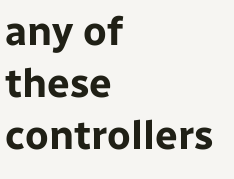any of these controllers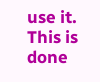use it. This is done